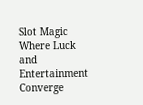Slot Magic Where Luck and Entertainment Converge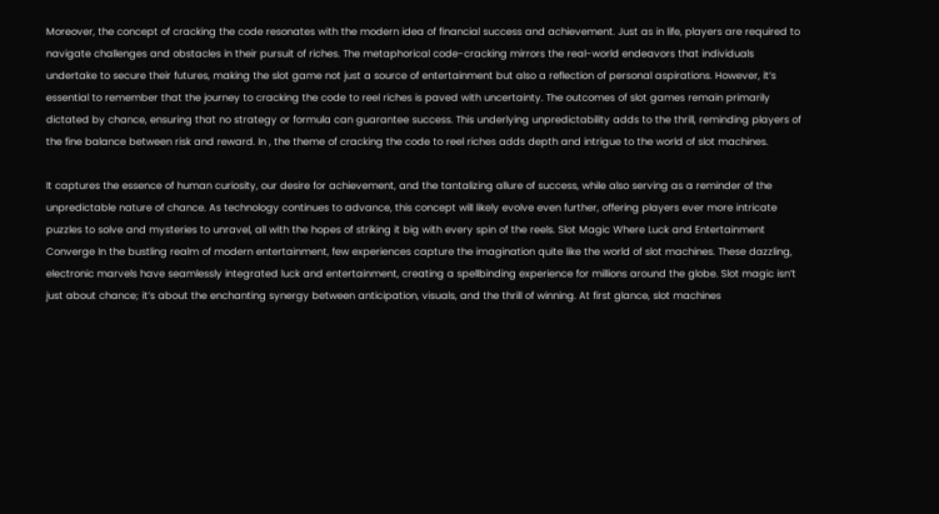Moreover, the concept of cracking the code resonates with the modern idea of financial success and achievement. Just as in life, players are required to navigate challenges and obstacles in their pursuit of riches. The metaphorical code-cracking mirrors the real-world endeavors that individuals undertake to secure their futures, making the slot game not just a source of entertainment but also a reflection of personal aspirations. However, it’s essential to remember that the journey to cracking the code to reel riches is paved with uncertainty. The outcomes of slot games remain primarily dictated by chance, ensuring that no strategy or formula can guarantee success. This underlying unpredictability adds to the thrill, reminding players of the fine balance between risk and reward. In , the theme of cracking the code to reel riches adds depth and intrigue to the world of slot machines.

It captures the essence of human curiosity, our desire for achievement, and the tantalizing allure of success, while also serving as a reminder of the unpredictable nature of chance. As technology continues to advance, this concept will likely evolve even further, offering players ever more intricate puzzles to solve and mysteries to unravel, all with the hopes of striking it big with every spin of the reels. Slot Magic Where Luck and Entertainment Converge In the bustling realm of modern entertainment, few experiences capture the imagination quite like the world of slot machines. These dazzling, electronic marvels have seamlessly integrated luck and entertainment, creating a spellbinding experience for millions around the globe. Slot magic isn’t just about chance; it’s about the enchanting synergy between anticipation, visuals, and the thrill of winning. At first glance, slot machines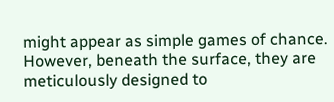might appear as simple games of chance. However, beneath the surface, they are meticulously designed to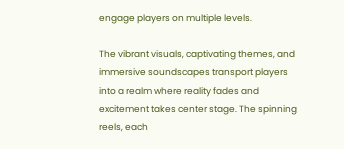engage players on multiple levels.

The vibrant visuals, captivating themes, and immersive soundscapes transport players into a realm where reality fades and excitement takes center stage. The spinning reels, each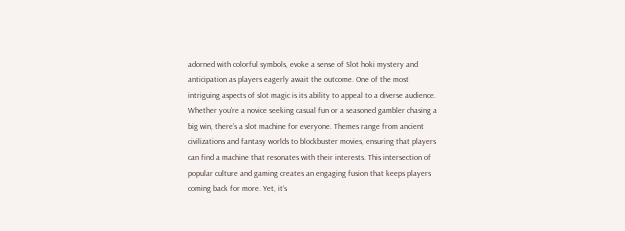adorned with colorful symbols, evoke a sense of Slot hoki mystery and anticipation as players eagerly await the outcome. One of the most intriguing aspects of slot magic is its ability to appeal to a diverse audience. Whether you’re a novice seeking casual fun or a seasoned gambler chasing a big win, there’s a slot machine for everyone. Themes range from ancient civilizations and fantasy worlds to blockbuster movies, ensuring that players can find a machine that resonates with their interests. This intersection of popular culture and gaming creates an engaging fusion that keeps players coming back for more. Yet, it’s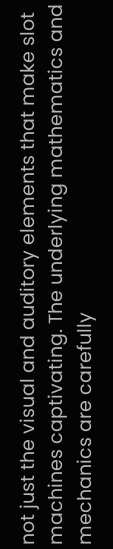not just the visual and auditory elements that make slot machines captivating. The underlying mathematics and mechanics are carefully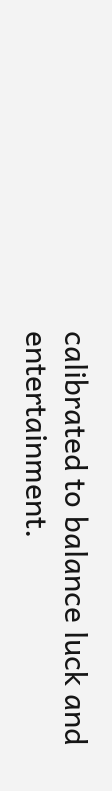calibrated to balance luck and entertainment.